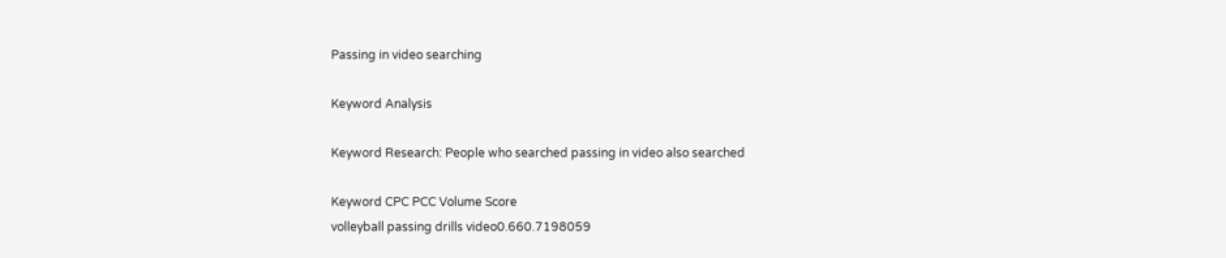Passing in video searching

Keyword Analysis

Keyword Research: People who searched passing in video also searched

Keyword CPC PCC Volume Score
volleyball passing drills video0.660.7198059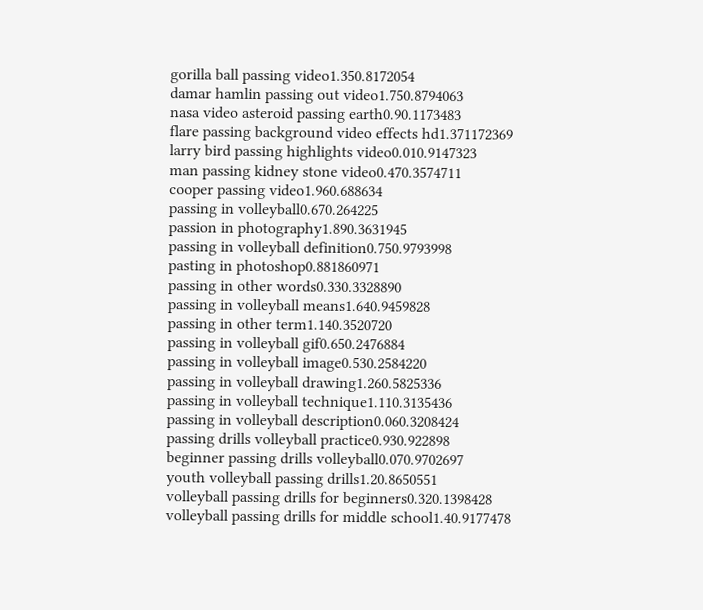gorilla ball passing video1.350.8172054
damar hamlin passing out video1.750.8794063
nasa video asteroid passing earth0.90.1173483
flare passing background video effects hd1.371172369
larry bird passing highlights video0.010.9147323
man passing kidney stone video0.470.3574711
cooper passing video1.960.688634
passing in volleyball0.670.264225
passion in photography1.890.3631945
passing in volleyball definition0.750.9793998
pasting in photoshop0.881860971
passing in other words0.330.3328890
passing in volleyball means1.640.9459828
passing in other term1.140.3520720
passing in volleyball gif0.650.2476884
passing in volleyball image0.530.2584220
passing in volleyball drawing1.260.5825336
passing in volleyball technique1.110.3135436
passing in volleyball description0.060.3208424
passing drills volleyball practice0.930.922898
beginner passing drills volleyball0.070.9702697
youth volleyball passing drills1.20.8650551
volleyball passing drills for beginners0.320.1398428
volleyball passing drills for middle school1.40.9177478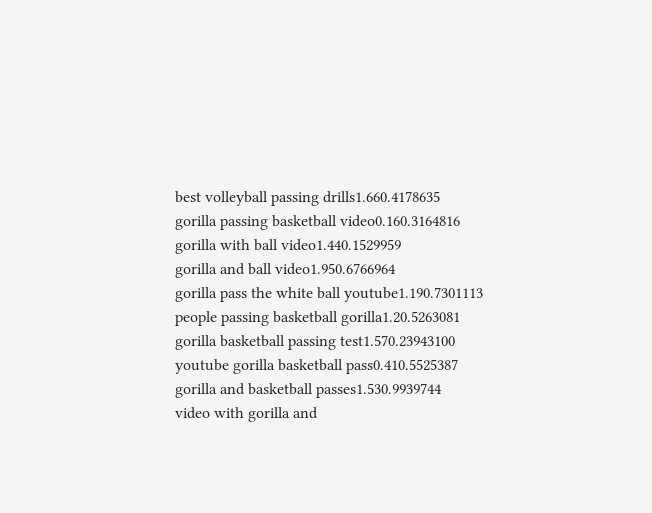best volleyball passing drills1.660.4178635
gorilla passing basketball video0.160.3164816
gorilla with ball video1.440.1529959
gorilla and ball video1.950.6766964
gorilla pass the white ball youtube1.190.7301113
people passing basketball gorilla1.20.5263081
gorilla basketball passing test1.570.23943100
youtube gorilla basketball pass0.410.5525387
gorilla and basketball passes1.530.9939744
video with gorilla and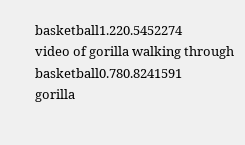basketball1.220.5452274
video of gorilla walking through basketball0.780.8241591
gorilla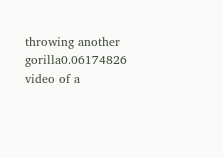throwing another gorilla0.06174826
video of a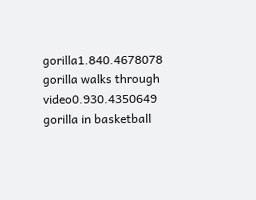gorilla1.840.4678078
gorilla walks through video0.930.4350649
gorilla in basketball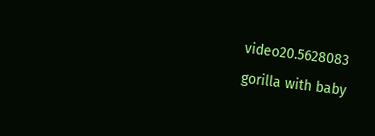video20.5628083
gorilla with baby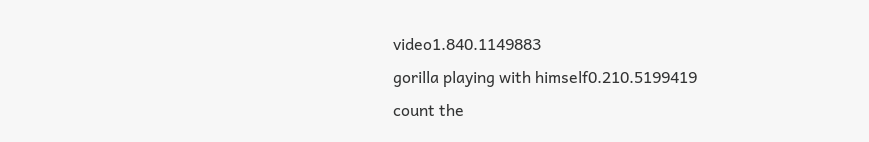video1.840.1149883
gorilla playing with himself0.210.5199419
count the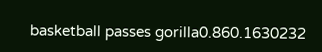basketball passes gorilla0.860.1630232